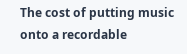The cost of putting music onto a recordable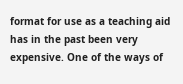format for use as a teaching aid has in the past been very expensive. One of the ways of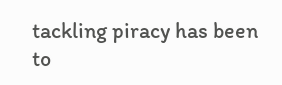tackling piracy has been to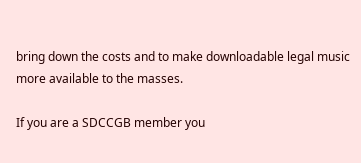bring down the costs and to make downloadable legal music more available to the masses.

If you are a SDCCGB member you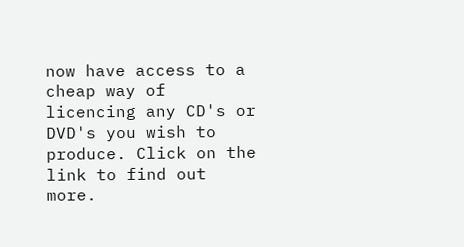now have access to a cheap way of licencing any CD's or DVD's you wish to produce. Click on the link to find out more.